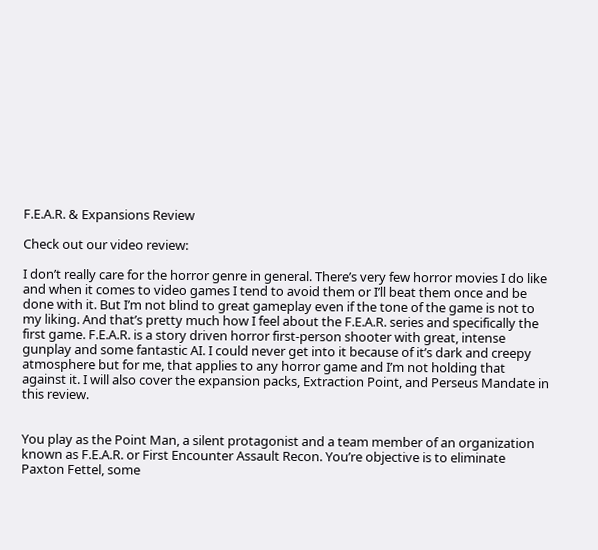F.E.A.R. & Expansions Review

Check out our video review:

I don’t really care for the horror genre in general. There’s very few horror movies I do like and when it comes to video games I tend to avoid them or I’ll beat them once and be done with it. But I’m not blind to great gameplay even if the tone of the game is not to my liking. And that’s pretty much how I feel about the F.E.A.R. series and specifically the first game. F.E.A.R. is a story driven horror first-person shooter with great, intense gunplay and some fantastic AI. I could never get into it because of it’s dark and creepy atmosphere but for me, that applies to any horror game and I’m not holding that against it. I will also cover the expansion packs, Extraction Point, and Perseus Mandate in this review.


You play as the Point Man, a silent protagonist and a team member of an organization known as F.E.A.R. or First Encounter Assault Recon. You’re objective is to eliminate Paxton Fettel, some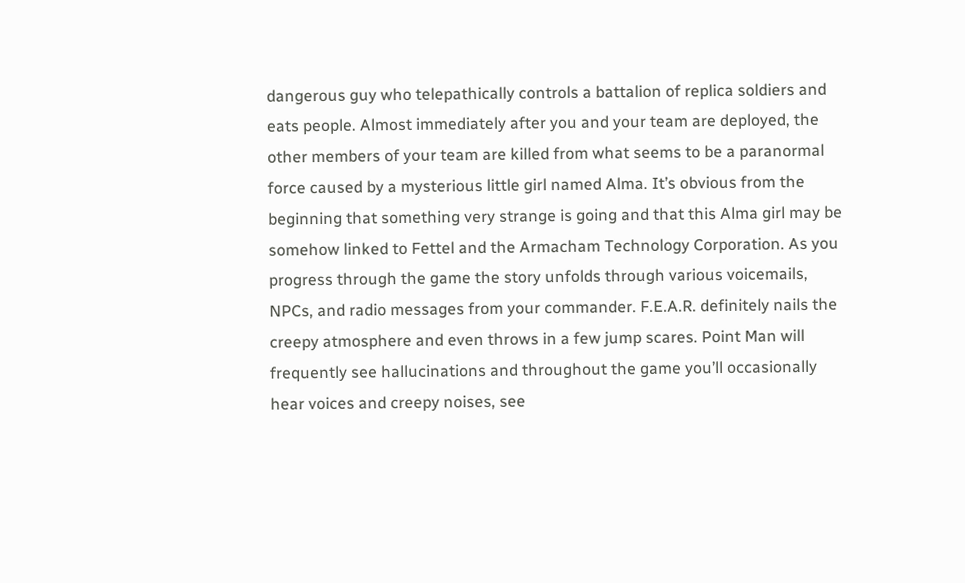dangerous guy who telepathically controls a battalion of replica soldiers and eats people. Almost immediately after you and your team are deployed, the other members of your team are killed from what seems to be a paranormal force caused by a mysterious little girl named Alma. It’s obvious from the beginning that something very strange is going and that this Alma girl may be somehow linked to Fettel and the Armacham Technology Corporation. As you progress through the game the story unfolds through various voicemails, NPCs, and radio messages from your commander. F.E.A.R. definitely nails the creepy atmosphere and even throws in a few jump scares. Point Man will frequently see hallucinations and throughout the game you’ll occasionally hear voices and creepy noises, see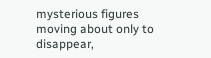mysterious figures moving about only to disappear,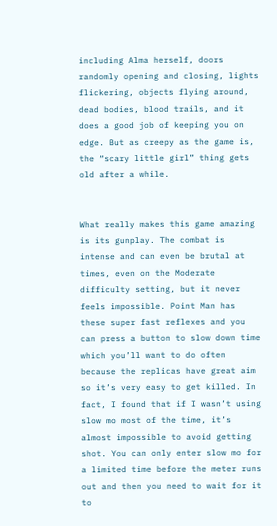including Alma herself, doors randomly opening and closing, lights flickering, objects flying around, dead bodies, blood trails, and it does a good job of keeping you on edge. But as creepy as the game is, the “scary little girl” thing gets old after a while.


What really makes this game amazing is its gunplay. The combat is intense and can even be brutal at times, even on the Moderate difficulty setting, but it never feels impossible. Point Man has these super fast reflexes and you can press a button to slow down time which you’ll want to do often because the replicas have great aim so it’s very easy to get killed. In fact, I found that if I wasn’t using slow mo most of the time, it’s almost impossible to avoid getting shot. You can only enter slow mo for a limited time before the meter runs out and then you need to wait for it to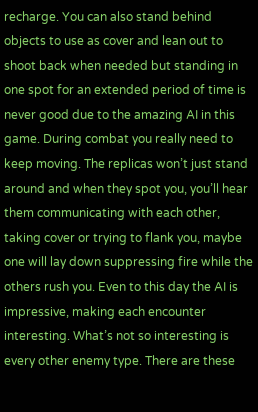recharge. You can also stand behind objects to use as cover and lean out to shoot back when needed but standing in one spot for an extended period of time is never good due to the amazing AI in this game. During combat you really need to keep moving. The replicas won’t just stand around and when they spot you, you’ll hear them communicating with each other, taking cover or trying to flank you, maybe one will lay down suppressing fire while the others rush you. Even to this day the AI is impressive, making each encounter interesting. What’s not so interesting is every other enemy type. There are these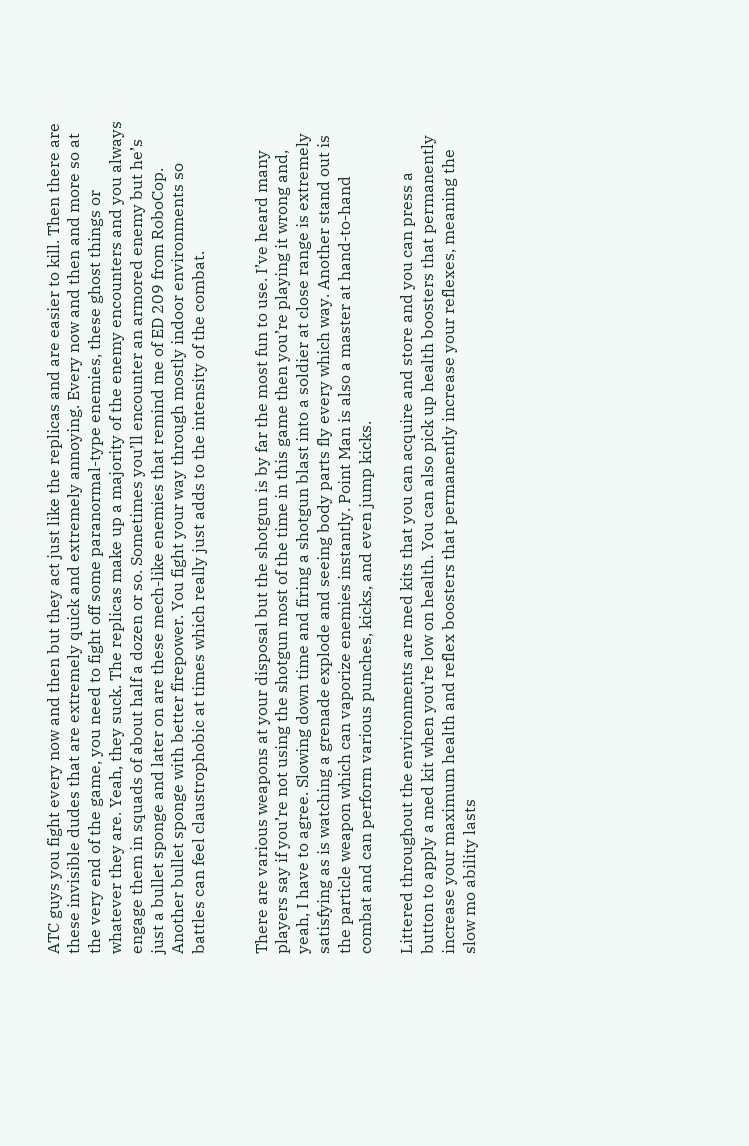ATC guys you fight every now and then but they act just like the replicas and are easier to kill. Then there are these invisible dudes that are extremely quick and extremely annoying. Every now and then and more so at the very end of the game, you need to fight off some paranormal-type enemies, these ghost things or whatever they are. Yeah, they suck. The replicas make up a majority of the enemy encounters and you always engage them in squads of about half a dozen or so. Sometimes you’ll encounter an armored enemy but he’s just a bullet sponge and later on are these mech-like enemies that remind me of ED 209 from RoboCop. Another bullet sponge with better firepower. You fight your way through mostly indoor environments so battles can feel claustrophobic at times which really just adds to the intensity of the combat.


There are various weapons at your disposal but the shotgun is by far the most fun to use. I’ve heard many players say if you’re not using the shotgun most of the time in this game then you’re playing it wrong and, yeah, I have to agree. Slowing down time and firing a shotgun blast into a soldier at close range is extremely satisfying as is watching a grenade explode and seeing body parts fly every which way. Another stand out is the particle weapon which can vaporize enemies instantly. Point Man is also a master at hand-to-hand combat and can perform various punches, kicks, and even jump kicks.

Littered throughout the environments are med kits that you can acquire and store and you can press a button to apply a med kit when you’re low on health. You can also pick up health boosters that permanently increase your maximum health and reflex boosters that permanently increase your reflexes, meaning the slow mo ability lasts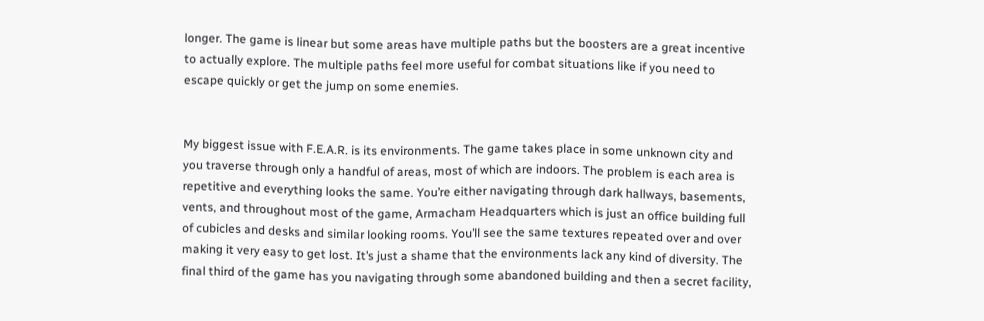longer. The game is linear but some areas have multiple paths but the boosters are a great incentive to actually explore. The multiple paths feel more useful for combat situations like if you need to escape quickly or get the jump on some enemies.


My biggest issue with F.E.A.R. is its environments. The game takes place in some unknown city and you traverse through only a handful of areas, most of which are indoors. The problem is each area is repetitive and everything looks the same. You’re either navigating through dark hallways, basements, vents, and throughout most of the game, Armacham Headquarters which is just an office building full of cubicles and desks and similar looking rooms. You’ll see the same textures repeated over and over making it very easy to get lost. It’s just a shame that the environments lack any kind of diversity. The final third of the game has you navigating through some abandoned building and then a secret facility,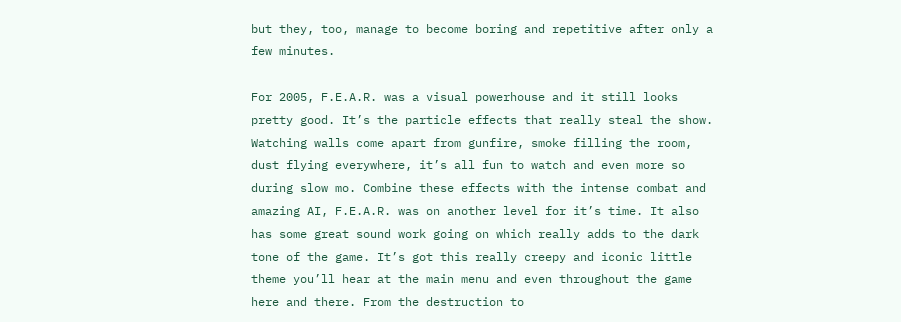but they, too, manage to become boring and repetitive after only a few minutes.

For 2005, F.E.A.R. was a visual powerhouse and it still looks pretty good. It’s the particle effects that really steal the show. Watching walls come apart from gunfire, smoke filling the room, dust flying everywhere, it’s all fun to watch and even more so during slow mo. Combine these effects with the intense combat and amazing AI, F.E.A.R. was on another level for it’s time. It also has some great sound work going on which really adds to the dark tone of the game. It’s got this really creepy and iconic little theme you’ll hear at the main menu and even throughout the game here and there. From the destruction to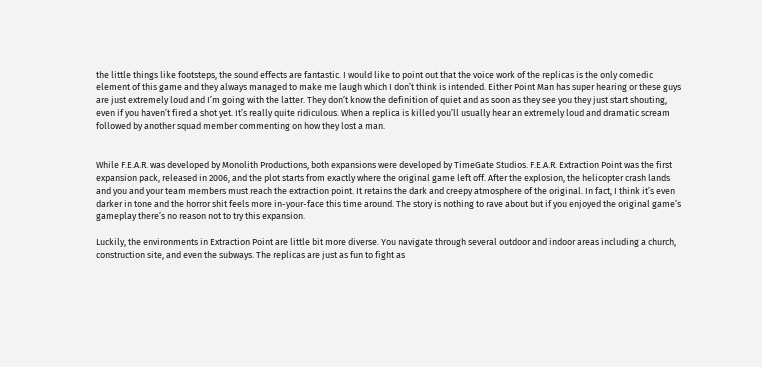the little things like footsteps, the sound effects are fantastic. I would like to point out that the voice work of the replicas is the only comedic element of this game and they always managed to make me laugh which I don’t think is intended. Either Point Man has super hearing or these guys are just extremely loud and I’m going with the latter. They don’t know the definition of quiet and as soon as they see you they just start shouting, even if you haven’t fired a shot yet. It’s really quite ridiculous. When a replica is killed you’ll usually hear an extremely loud and dramatic scream followed by another squad member commenting on how they lost a man.


While F.E.A.R. was developed by Monolith Productions, both expansions were developed by TimeGate Studios. F.E.A.R. Extraction Point was the first expansion pack, released in 2006, and the plot starts from exactly where the original game left off. After the explosion, the helicopter crash lands and you and your team members must reach the extraction point. It retains the dark and creepy atmosphere of the original. In fact, I think it’s even darker in tone and the horror shit feels more in-your-face this time around. The story is nothing to rave about but if you enjoyed the original game’s gameplay there’s no reason not to try this expansion.

Luckily, the environments in Extraction Point are little bit more diverse. You navigate through several outdoor and indoor areas including a church, construction site, and even the subways. The replicas are just as fun to fight as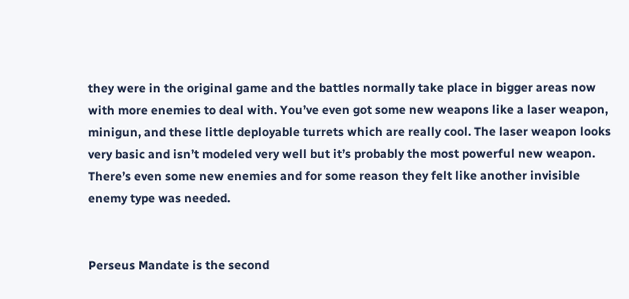they were in the original game and the battles normally take place in bigger areas now with more enemies to deal with. You’ve even got some new weapons like a laser weapon, minigun, and these little deployable turrets which are really cool. The laser weapon looks very basic and isn’t modeled very well but it’s probably the most powerful new weapon. There’s even some new enemies and for some reason they felt like another invisible enemy type was needed.


Perseus Mandate is the second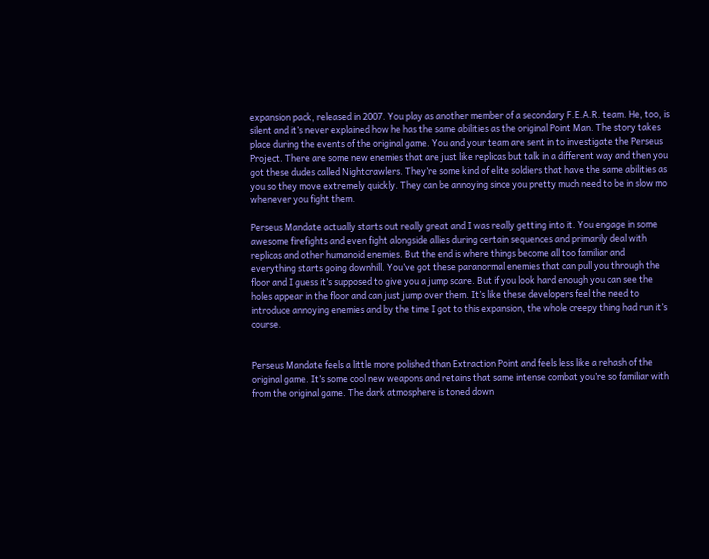expansion pack, released in 2007. You play as another member of a secondary F.E.A.R. team. He, too, is silent and it’s never explained how he has the same abilities as the original Point Man. The story takes place during the events of the original game. You and your team are sent in to investigate the Perseus Project. There are some new enemies that are just like replicas but talk in a different way and then you got these dudes called Nightcrawlers. They’re some kind of elite soldiers that have the same abilities as you so they move extremely quickly. They can be annoying since you pretty much need to be in slow mo whenever you fight them.

Perseus Mandate actually starts out really great and I was really getting into it. You engage in some awesome firefights and even fight alongside allies during certain sequences and primarily deal with replicas and other humanoid enemies. But the end is where things become all too familiar and everything starts going downhill. You’ve got these paranormal enemies that can pull you through the floor and I guess it’s supposed to give you a jump scare. But if you look hard enough you can see the holes appear in the floor and can just jump over them. It’s like these developers feel the need to introduce annoying enemies and by the time I got to this expansion, the whole creepy thing had run it’s course.


Perseus Mandate feels a little more polished than Extraction Point and feels less like a rehash of the original game. It’s some cool new weapons and retains that same intense combat you’re so familiar with from the original game. The dark atmosphere is toned down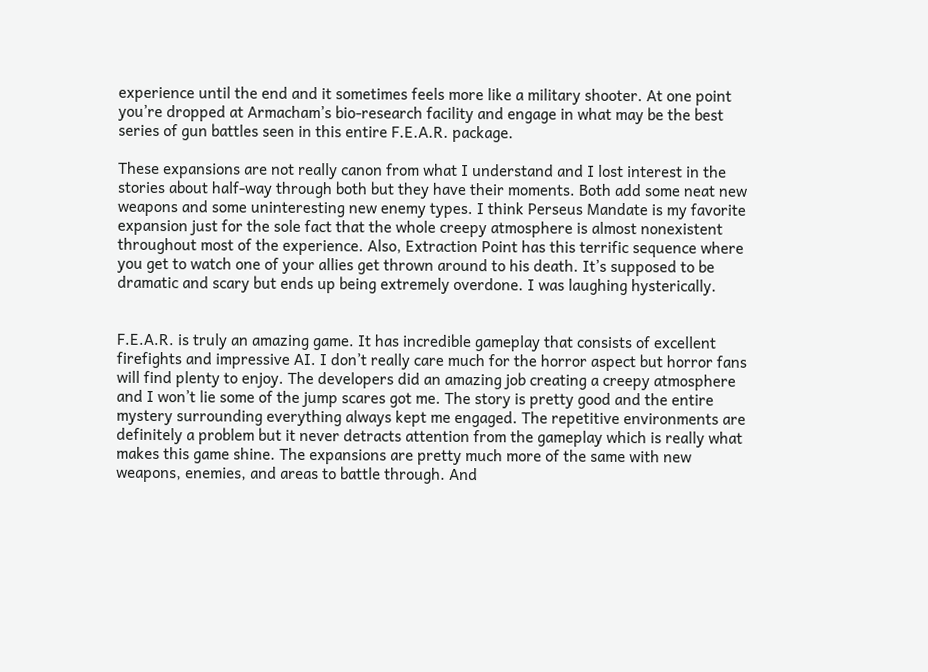experience until the end and it sometimes feels more like a military shooter. At one point you’re dropped at Armacham’s bio-research facility and engage in what may be the best series of gun battles seen in this entire F.E.A.R. package.

These expansions are not really canon from what I understand and I lost interest in the stories about half-way through both but they have their moments. Both add some neat new weapons and some uninteresting new enemy types. I think Perseus Mandate is my favorite expansion just for the sole fact that the whole creepy atmosphere is almost nonexistent throughout most of the experience. Also, Extraction Point has this terrific sequence where you get to watch one of your allies get thrown around to his death. It’s supposed to be dramatic and scary but ends up being extremely overdone. I was laughing hysterically.


F.E.A.R. is truly an amazing game. It has incredible gameplay that consists of excellent firefights and impressive AI. I don’t really care much for the horror aspect but horror fans will find plenty to enjoy. The developers did an amazing job creating a creepy atmosphere and I won’t lie some of the jump scares got me. The story is pretty good and the entire mystery surrounding everything always kept me engaged. The repetitive environments are definitely a problem but it never detracts attention from the gameplay which is really what makes this game shine. The expansions are pretty much more of the same with new weapons, enemies, and areas to battle through. And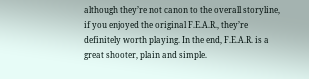although they’re not canon to the overall storyline, if you enjoyed the original F.E.A.R., they’re definitely worth playing. In the end, F.E.A.R. is a great shooter, plain and simple.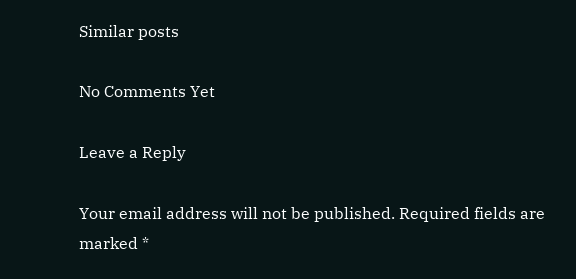Similar posts

No Comments Yet

Leave a Reply

Your email address will not be published. Required fields are marked *